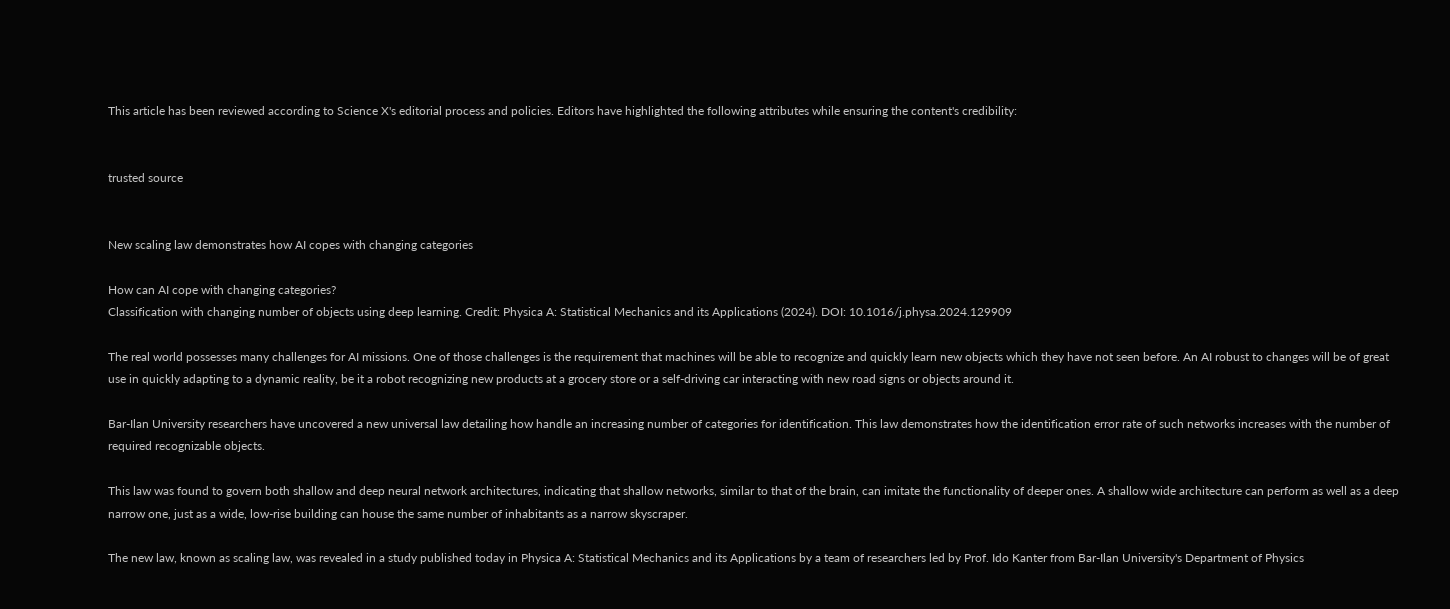This article has been reviewed according to Science X's editorial process and policies. Editors have highlighted the following attributes while ensuring the content's credibility:


trusted source


New scaling law demonstrates how AI copes with changing categories

How can AI cope with changing categories?
Classification with changing number of objects using deep learning. Credit: Physica A: Statistical Mechanics and its Applications (2024). DOI: 10.1016/j.physa.2024.129909

The real world possesses many challenges for AI missions. One of those challenges is the requirement that machines will be able to recognize and quickly learn new objects which they have not seen before. An AI robust to changes will be of great use in quickly adapting to a dynamic reality, be it a robot recognizing new products at a grocery store or a self-driving car interacting with new road signs or objects around it.

Bar-Ilan University researchers have uncovered a new universal law detailing how handle an increasing number of categories for identification. This law demonstrates how the identification error rate of such networks increases with the number of required recognizable objects.

This law was found to govern both shallow and deep neural network architectures, indicating that shallow networks, similar to that of the brain, can imitate the functionality of deeper ones. A shallow wide architecture can perform as well as a deep narrow one, just as a wide, low-rise building can house the same number of inhabitants as a narrow skyscraper.

The new law, known as scaling law, was revealed in a study published today in Physica A: Statistical Mechanics and its Applications by a team of researchers led by Prof. Ido Kanter from Bar-Ilan University's Department of Physics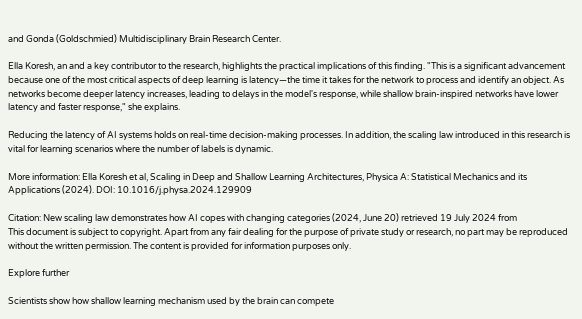and Gonda (Goldschmied) Multidisciplinary Brain Research Center.

Ella Koresh, an and a key contributor to the research, highlights the practical implications of this finding. "This is a significant advancement because one of the most critical aspects of deep learning is latency—the time it takes for the network to process and identify an object. As networks become deeper latency increases, leading to delays in the model's response, while shallow brain-inspired networks have lower latency and faster response," she explains.

Reducing the latency of AI systems holds on real-time decision-making processes. In addition, the scaling law introduced in this research is vital for learning scenarios where the number of labels is dynamic.

More information: Ella Koresh et al, Scaling in Deep and Shallow Learning Architectures, Physica A: Statistical Mechanics and its Applications (2024). DOI: 10.1016/j.physa.2024.129909

Citation: New scaling law demonstrates how AI copes with changing categories (2024, June 20) retrieved 19 July 2024 from
This document is subject to copyright. Apart from any fair dealing for the purpose of private study or research, no part may be reproduced without the written permission. The content is provided for information purposes only.

Explore further

Scientists show how shallow learning mechanism used by the brain can compete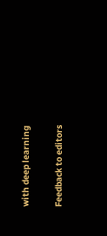with deep learning


Feedback to editors